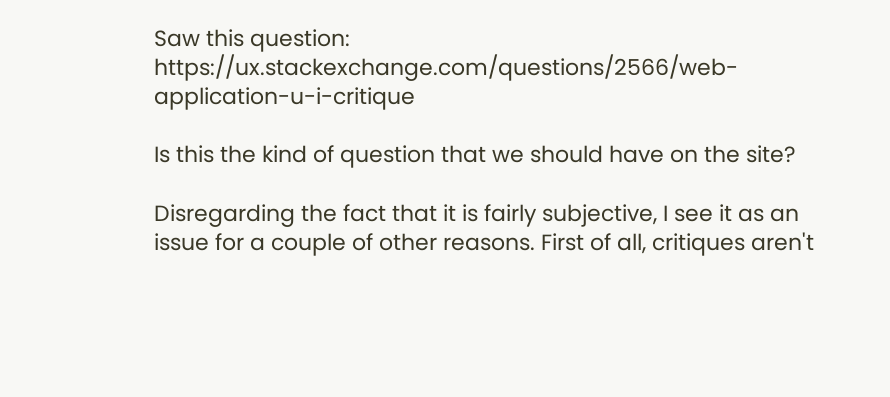Saw this question: https://ux.stackexchange.com/questions/2566/web-application-u-i-critique

Is this the kind of question that we should have on the site?

Disregarding the fact that it is fairly subjective, I see it as an issue for a couple of other reasons. First of all, critiques aren't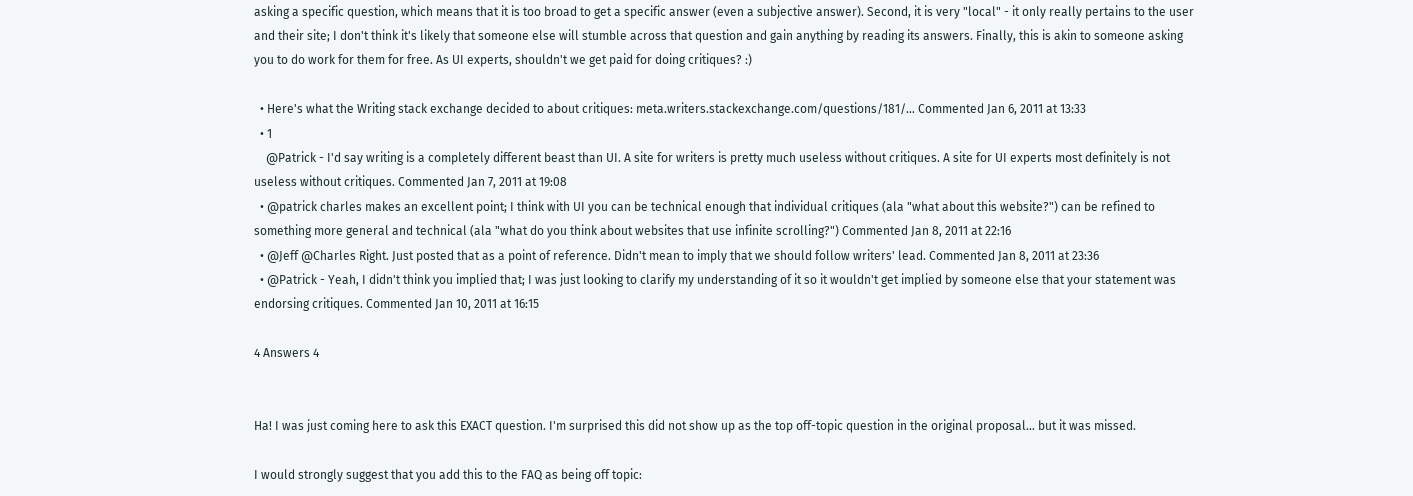asking a specific question, which means that it is too broad to get a specific answer (even a subjective answer). Second, it is very "local" - it only really pertains to the user and their site; I don't think it's likely that someone else will stumble across that question and gain anything by reading its answers. Finally, this is akin to someone asking you to do work for them for free. As UI experts, shouldn't we get paid for doing critiques? :)

  • Here's what the Writing stack exchange decided to about critiques: meta.writers.stackexchange.com/questions/181/… Commented Jan 6, 2011 at 13:33
  • 1
    @Patrick - I'd say writing is a completely different beast than UI. A site for writers is pretty much useless without critiques. A site for UI experts most definitely is not useless without critiques. Commented Jan 7, 2011 at 19:08
  • @patrick charles makes an excellent point; I think with UI you can be technical enough that individual critiques (ala "what about this website?") can be refined to something more general and technical (ala "what do you think about websites that use infinite scrolling?") Commented Jan 8, 2011 at 22:16
  • @Jeff @Charles Right. Just posted that as a point of reference. Didn't mean to imply that we should follow writers' lead. Commented Jan 8, 2011 at 23:36
  • @Patrick - Yeah, I didn't think you implied that; I was just looking to clarify my understanding of it so it wouldn't get implied by someone else that your statement was endorsing critiques. Commented Jan 10, 2011 at 16:15

4 Answers 4


Ha! I was just coming here to ask this EXACT question. I'm surprised this did not show up as the top off-topic question in the original proposal… but it was missed.

I would strongly suggest that you add this to the FAQ as being off topic: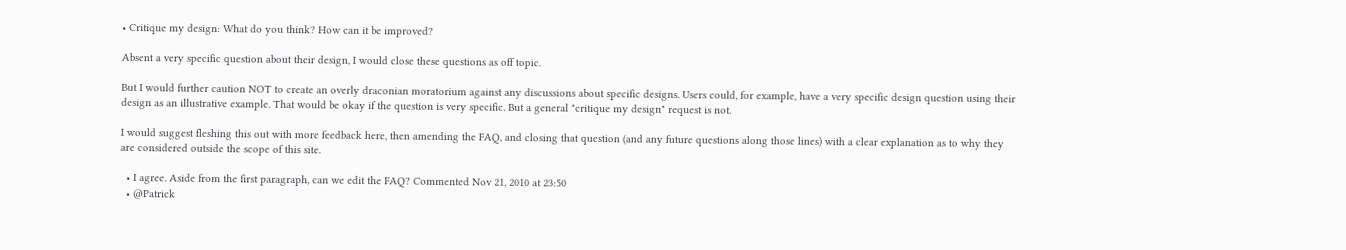• Critique my design: What do you think? How can it be improved?

Absent a very specific question about their design, I would close these questions as off topic.

But I would further caution NOT to create an overly draconian moratorium against any discussions about specific designs. Users could, for example, have a very specific design question using their design as an illustrative example. That would be okay if the question is very specific. But a general "critique my design" request is not.

I would suggest fleshing this out with more feedback here, then amending the FAQ, and closing that question (and any future questions along those lines) with a clear explanation as to why they are considered outside the scope of this site.

  • I agree. Aside from the first paragraph, can we edit the FAQ? Commented Nov 21, 2010 at 23:50
  • @Patrick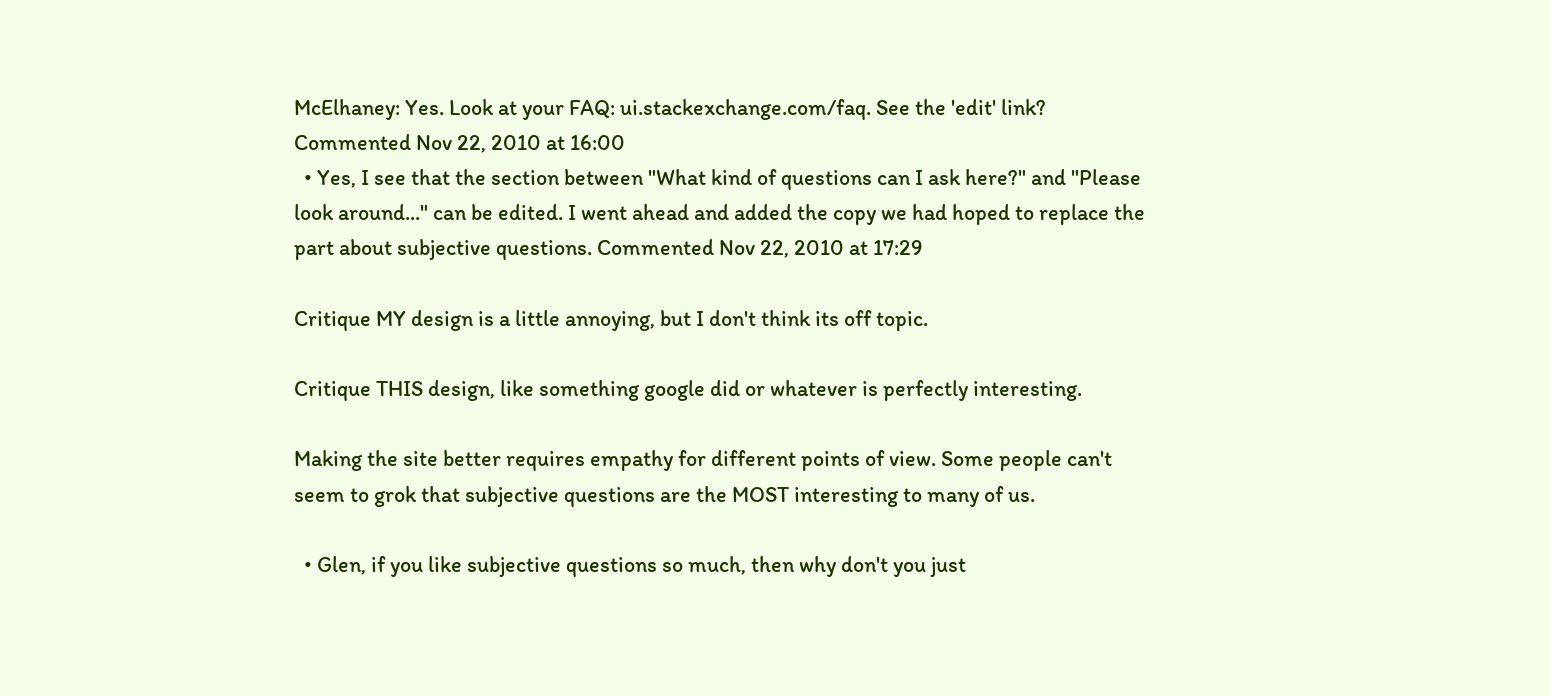McElhaney: Yes. Look at your FAQ: ui.stackexchange.com/faq. See the 'edit' link? Commented Nov 22, 2010 at 16:00
  • Yes, I see that the section between "What kind of questions can I ask here?" and "Please look around..." can be edited. I went ahead and added the copy we had hoped to replace the part about subjective questions. Commented Nov 22, 2010 at 17:29

Critique MY design is a little annoying, but I don't think its off topic.

Critique THIS design, like something google did or whatever is perfectly interesting.

Making the site better requires empathy for different points of view. Some people can't seem to grok that subjective questions are the MOST interesting to many of us.

  • Glen, if you like subjective questions so much, then why don't you just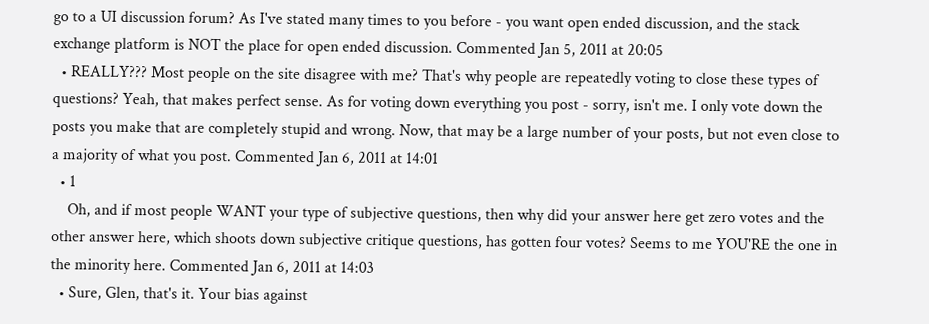go to a UI discussion forum? As I've stated many times to you before - you want open ended discussion, and the stack exchange platform is NOT the place for open ended discussion. Commented Jan 5, 2011 at 20:05
  • REALLY??? Most people on the site disagree with me? That's why people are repeatedly voting to close these types of questions? Yeah, that makes perfect sense. As for voting down everything you post - sorry, isn't me. I only vote down the posts you make that are completely stupid and wrong. Now, that may be a large number of your posts, but not even close to a majority of what you post. Commented Jan 6, 2011 at 14:01
  • 1
    Oh, and if most people WANT your type of subjective questions, then why did your answer here get zero votes and the other answer here, which shoots down subjective critique questions, has gotten four votes? Seems to me YOU'RE the one in the minority here. Commented Jan 6, 2011 at 14:03
  • Sure, Glen, that's it. Your bias against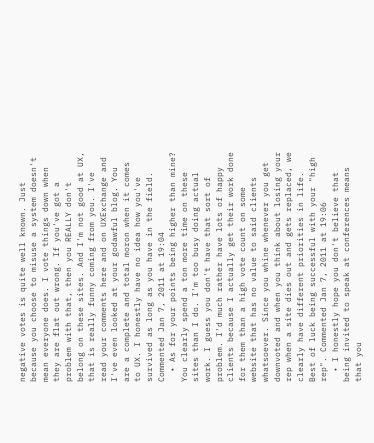negative votes is quite well known. Just because you choose to misuse a system doesn't mean everyone does. I vote things down when they are flat out wrong. If you've got a problem with that, then you REALLY don't belong on these sites. And I'm not good at UX, that is really funny coming from you. I've read your comments here and on UXExchange and I've even looked at your godawful blog. You are a complete and total moron when it comes to UX. I honestly have no idea how you've survived as long as you have in the field. Commented Jan 7, 2011 at 19:04
  • As for your points being higher than mine? You clearly spend a ton more time on these sites than I do. I'm too busy doing actual work. I guess you don't have that sort of problem. I'd much rather have lots of happy clients because I actually get their work done for them than a high vote count on some website that has no value to said clients whatsoever. Since you whine whenever you get downvoted and when you think about losing your rep when a site dies out and gets replaced, we clearly have different priorities in life. Best of luck being successful with your "high rep". Commented Jan 7, 2011 at 19:06
  • I honestly hope you don't believe that being invited to speak at conferences means that you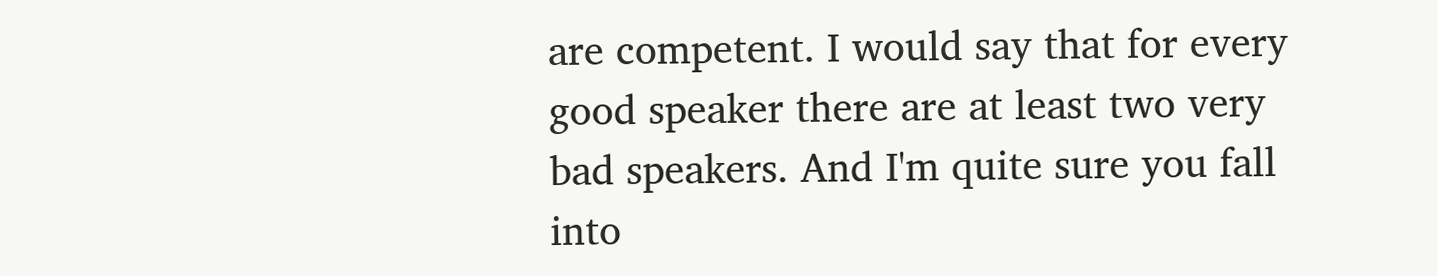are competent. I would say that for every good speaker there are at least two very bad speakers. And I'm quite sure you fall into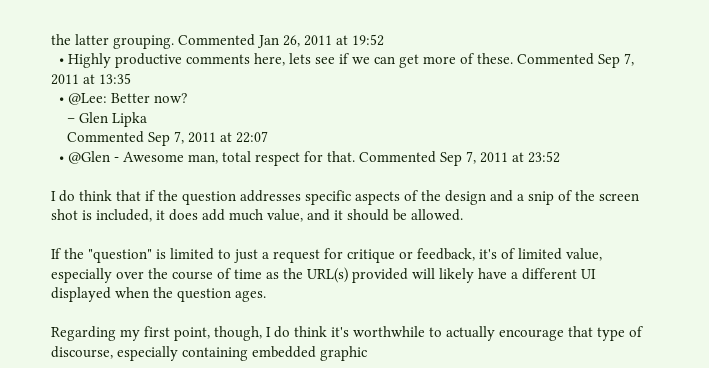the latter grouping. Commented Jan 26, 2011 at 19:52
  • Highly productive comments here, lets see if we can get more of these. Commented Sep 7, 2011 at 13:35
  • @Lee: Better now?
    – Glen Lipka
    Commented Sep 7, 2011 at 22:07
  • @Glen - Awesome man, total respect for that. Commented Sep 7, 2011 at 23:52

I do think that if the question addresses specific aspects of the design and a snip of the screen shot is included, it does add much value, and it should be allowed.

If the "question" is limited to just a request for critique or feedback, it's of limited value, especially over the course of time as the URL(s) provided will likely have a different UI displayed when the question ages.

Regarding my first point, though, I do think it's worthwhile to actually encourage that type of discourse, especially containing embedded graphic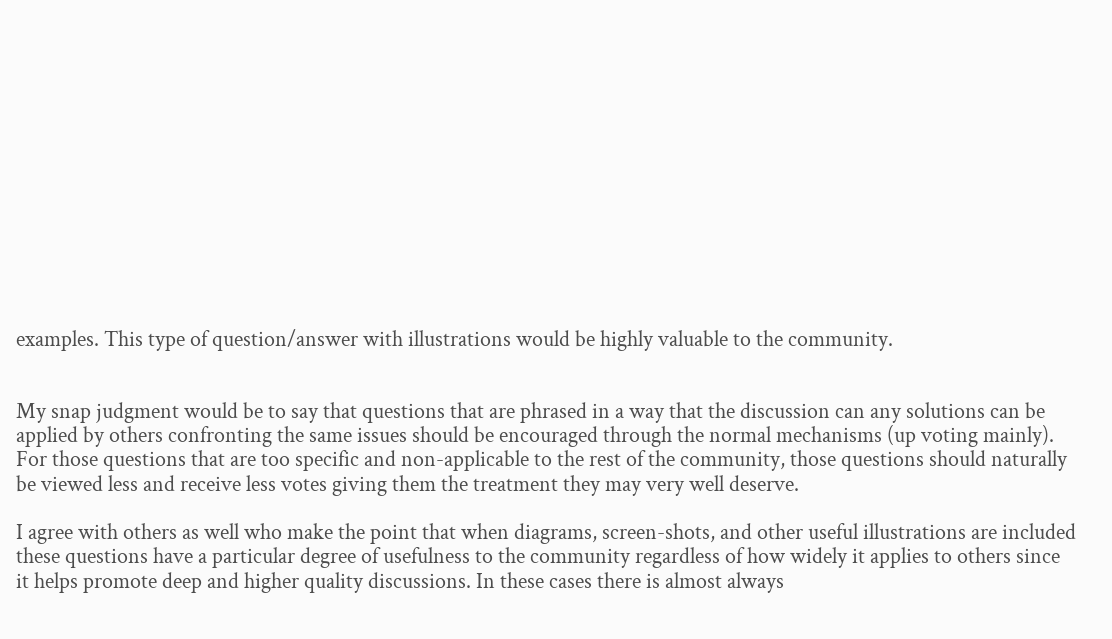examples. This type of question/answer with illustrations would be highly valuable to the community.


My snap judgment would be to say that questions that are phrased in a way that the discussion can any solutions can be applied by others confronting the same issues should be encouraged through the normal mechanisms (up voting mainly). For those questions that are too specific and non-applicable to the rest of the community, those questions should naturally be viewed less and receive less votes giving them the treatment they may very well deserve.

I agree with others as well who make the point that when diagrams, screen-shots, and other useful illustrations are included these questions have a particular degree of usefulness to the community regardless of how widely it applies to others since it helps promote deep and higher quality discussions. In these cases there is almost always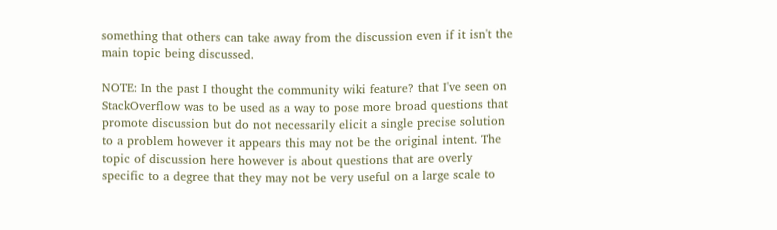something that others can take away from the discussion even if it isn't the main topic being discussed.

NOTE: In the past I thought the community wiki feature? that I've seen on StackOverflow was to be used as a way to pose more broad questions that promote discussion but do not necessarily elicit a single precise solution to a problem however it appears this may not be the original intent. The topic of discussion here however is about questions that are overly specific to a degree that they may not be very useful on a large scale to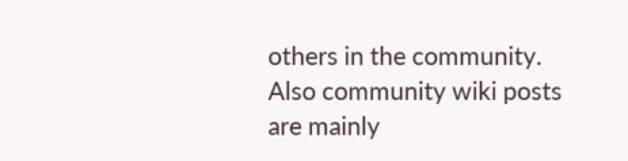others in the community. Also community wiki posts are mainly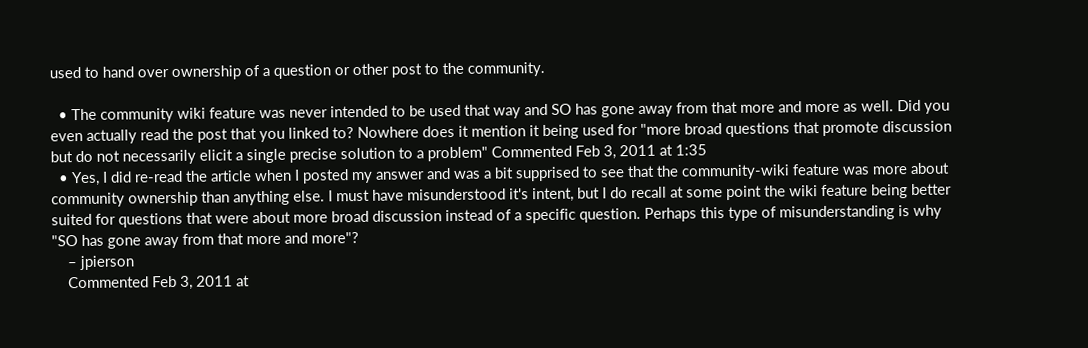used to hand over ownership of a question or other post to the community.

  • The community wiki feature was never intended to be used that way and SO has gone away from that more and more as well. Did you even actually read the post that you linked to? Nowhere does it mention it being used for "more broad questions that promote discussion but do not necessarily elicit a single precise solution to a problem" Commented Feb 3, 2011 at 1:35
  • Yes, I did re-read the article when I posted my answer and was a bit supprised to see that the community-wiki feature was more about community ownership than anything else. I must have misunderstood it's intent, but I do recall at some point the wiki feature being better suited for questions that were about more broad discussion instead of a specific question. Perhaps this type of misunderstanding is why "SO has gone away from that more and more"?
    – jpierson
    Commented Feb 3, 2011 at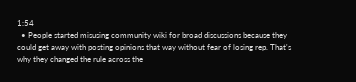1:54
  • People started misusing community wiki for broad discussions because they could get away with posting opinions that way without fear of losing rep. That's why they changed the rule across the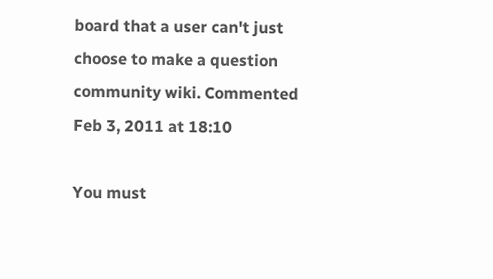board that a user can't just choose to make a question community wiki. Commented Feb 3, 2011 at 18:10

You must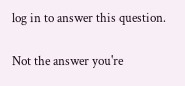log in to answer this question.

Not the answer you're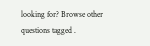looking for? Browse other questions tagged .